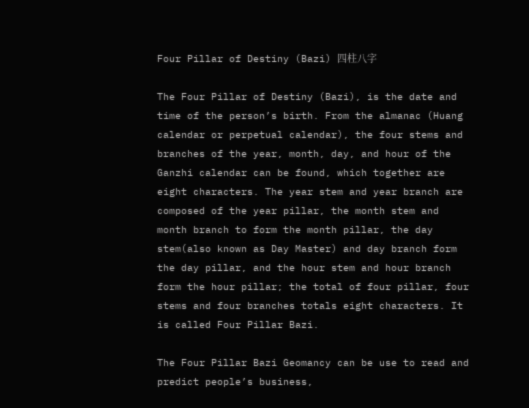Four Pillar of Destiny (Bazi) 四柱八字

The Four Pillar of Destiny (Bazi), is the date and time of the person’s birth. From the almanac (Huang calendar or perpetual calendar), the four stems and branches of the year, month, day, and hour of the Ganzhi calendar can be found, which together are eight characters. The year stem and year branch are composed of the year pillar, the month stem and month branch to form the month pillar, the day stem(also known as Day Master) and day branch form the day pillar, and the hour stem and hour branch form the hour pillar; the total of four pillar, four stems and four branches totals eight characters. It is called Four Pillar Bazi.

The Four Pillar Bazi Geomancy can be use to read and predict people’s business,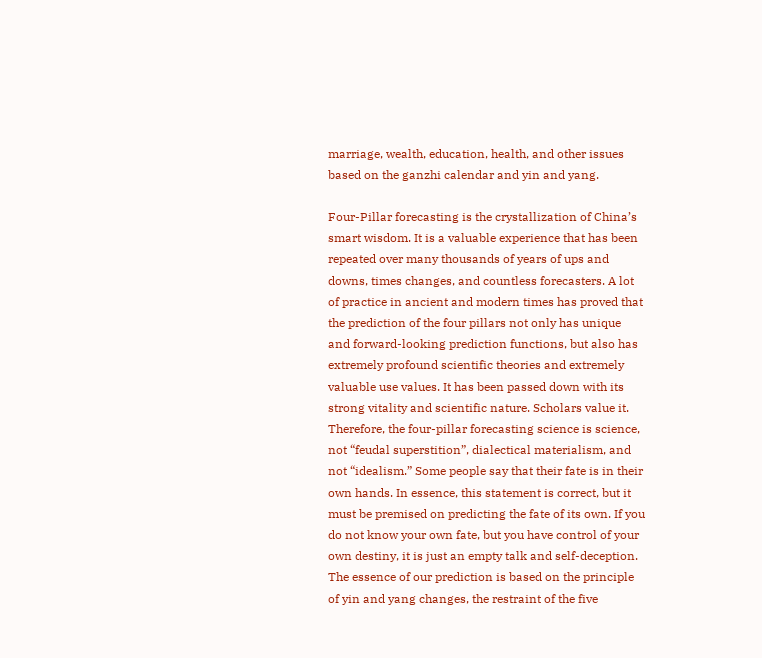marriage, wealth, education, health, and other issues based on the ganzhi calendar and yin and yang.

Four-Pillar forecasting is the crystallization of China’s smart wisdom. It is a valuable experience that has been repeated over many thousands of years of ups and downs, times changes, and countless forecasters. A lot of practice in ancient and modern times has proved that the prediction of the four pillars not only has unique and forward-looking prediction functions, but also has extremely profound scientific theories and extremely valuable use values. It has been passed down with its strong vitality and scientific nature. Scholars value it. Therefore, the four-pillar forecasting science is science, not “feudal superstition”, dialectical materialism, and not “idealism.” Some people say that their fate is in their own hands. In essence, this statement is correct, but it must be premised on predicting the fate of its own. If you do not know your own fate, but you have control of your own destiny, it is just an empty talk and self-deception. The essence of our prediction is based on the principle of yin and yang changes, the restraint of the five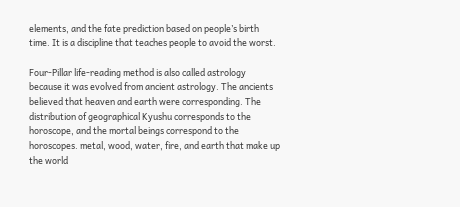elements, and the fate prediction based on people’s birth time. It is a discipline that teaches people to avoid the worst.

Four-Pillar life-reading method is also called astrology because it was evolved from ancient astrology. The ancients believed that heaven and earth were corresponding. The distribution of geographical Kyushu corresponds to the horoscope, and the mortal beings correspond to the horoscopes. metal, wood, water, fire, and earth that make up the world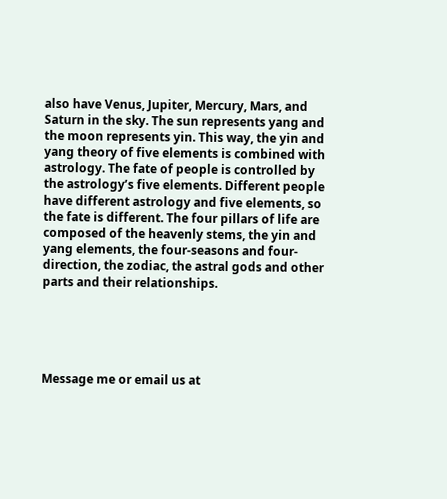also have Venus, Jupiter, Mercury, Mars, and Saturn in the sky. The sun represents yang and the moon represents yin. This way, the yin and yang theory of five elements is combined with astrology. The fate of people is controlled by the astrology’s five elements. Different people have different astrology and five elements, so the fate is different. The four pillars of life are composed of the heavenly stems, the yin and yang elements, the four-seasons and four-direction, the zodiac, the astral gods and other parts and their relationships.





Message me or email us at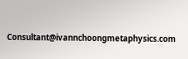Consultant@ivannchoongmetaphysics.com